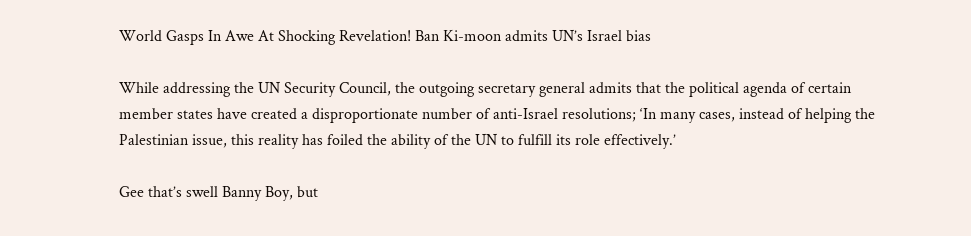World Gasps In Awe At Shocking Revelation! Ban Ki-moon admits UN’s Israel bias

While addressing the UN Security Council, the outgoing secretary general admits that the political agenda of certain member states have created a disproportionate number of anti-Israel resolutions; ‘In many cases, instead of helping the Palestinian issue, this reality has foiled the ability of the UN to fulfill its role effectively.’

Gee that’s swell Banny Boy, but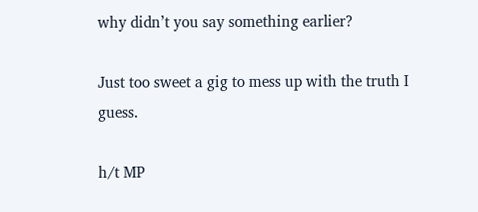why didn’t you say something earlier?

Just too sweet a gig to mess up with the truth I guess.

h/t MP